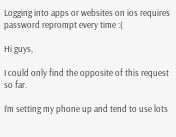Logging into apps or websites on ios requires password reprompt every time :(

Hi guys,

I could only find the opposite of this request so far.

I’m setting my phone up and tend to use lots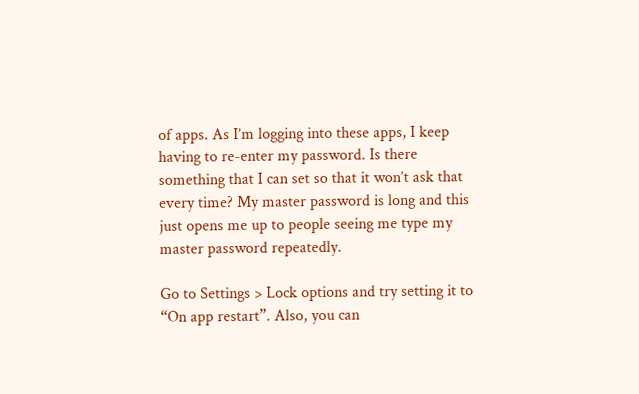of apps. As I’m logging into these apps, I keep having to re-enter my password. Is there something that I can set so that it won’t ask that every time? My master password is long and this just opens me up to people seeing me type my master password repeatedly.

Go to Settings > Lock options and try setting it to “On app restart”. Also, you can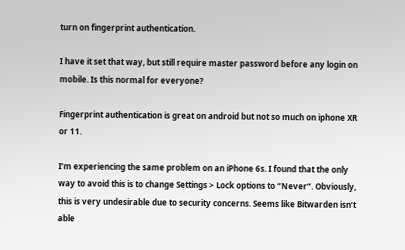turn on fingerprint authentication.

I have it set that way, but still require master password before any login on mobile. Is this normal for everyone?

Fingerprint authentication is great on android but not so much on iphone XR or 11.

I’m experiencing the same problem on an iPhone 6s. I found that the only way to avoid this is to change Settings > Lock options to “Never”. Obviously, this is very undesirable due to security concerns. Seems like Bitwarden isn’t able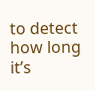to detect how long it’s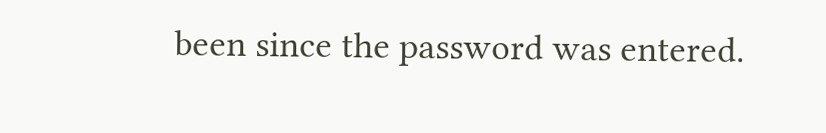been since the password was entered.